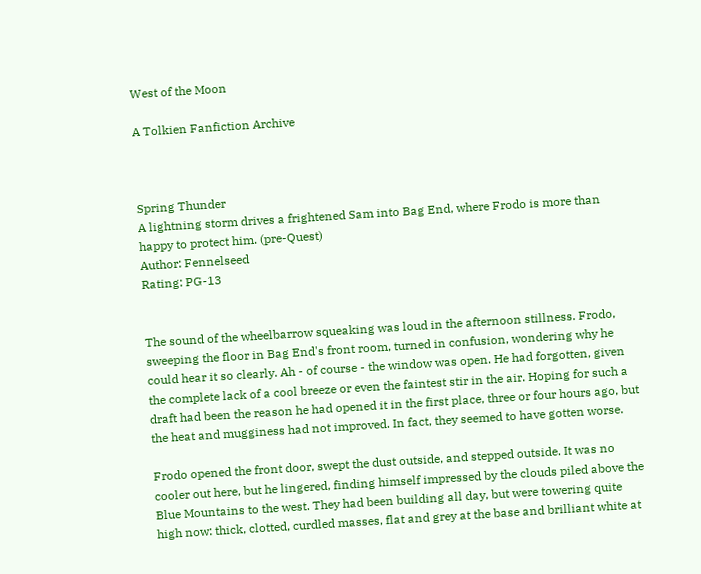West of the Moon

A Tolkien Fanfiction Archive



Spring Thunder
A lightning storm drives a frightened Sam into Bag End, where Frodo is more than happy to protect him. (pre-Quest)
Author: Fennelseed
Rating: PG-13


The sound of the wheelbarrow squeaking was loud in the afternoon stillness. Frodo, sweeping the floor in Bag End's front room, turned in confusion, wondering why he could hear it so clearly. Ah - of course - the window was open. He had forgotten, given the complete lack of a cool breeze or even the faintest stir in the air. Hoping for such a draft had been the reason he had opened it in the first place, three or four hours ago, but the heat and mugginess had not improved. In fact, they seemed to have gotten worse.

Frodo opened the front door, swept the dust outside, and stepped outside. It was no cooler out here, but he lingered, finding himself impressed by the clouds piled above the Blue Mountains to the west. They had been building all day, but were towering quite high now: thick, clotted, curdled masses, flat and grey at the base and brilliant white at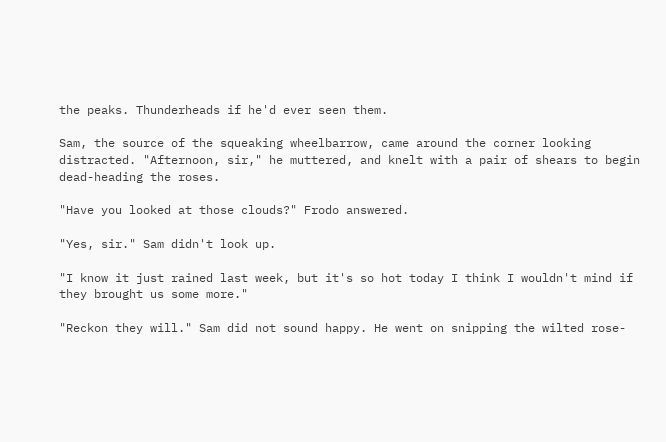the peaks. Thunderheads if he'd ever seen them.

Sam, the source of the squeaking wheelbarrow, came around the corner looking distracted. "Afternoon, sir," he muttered, and knelt with a pair of shears to begin dead-heading the roses.

"Have you looked at those clouds?" Frodo answered.

"Yes, sir." Sam didn't look up.

"I know it just rained last week, but it's so hot today I think I wouldn't mind if they brought us some more."

"Reckon they will." Sam did not sound happy. He went on snipping the wilted rose-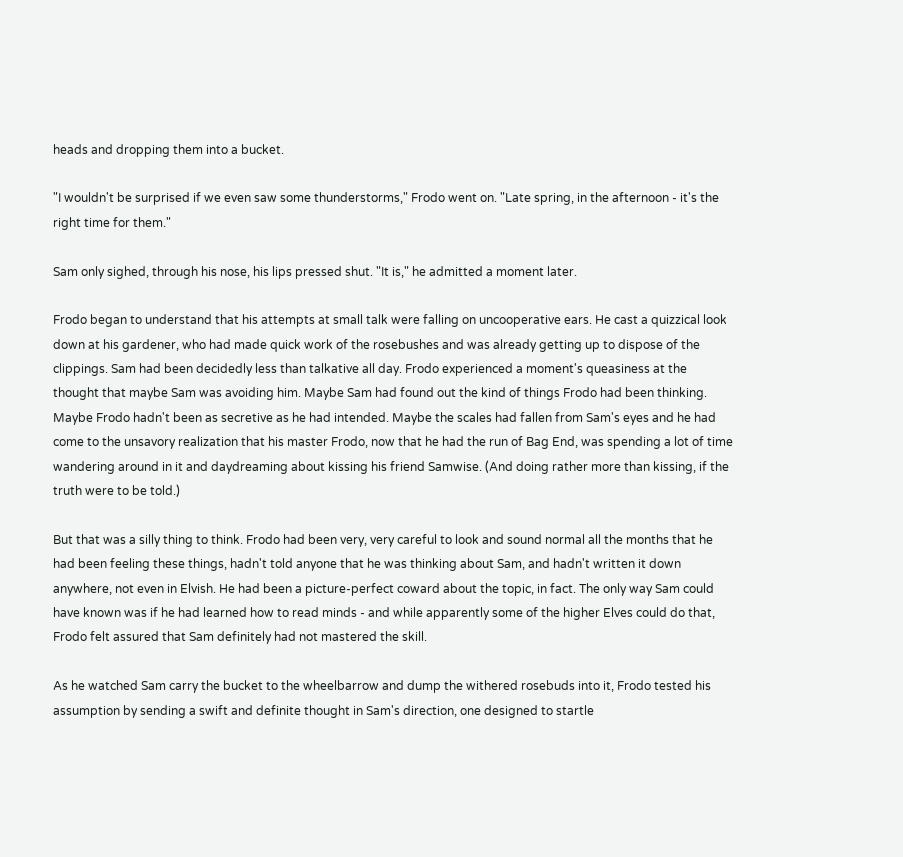heads and dropping them into a bucket.

"I wouldn't be surprised if we even saw some thunderstorms," Frodo went on. "Late spring, in the afternoon - it's the right time for them."

Sam only sighed, through his nose, his lips pressed shut. "It is," he admitted a moment later.

Frodo began to understand that his attempts at small talk were falling on uncooperative ears. He cast a quizzical look down at his gardener, who had made quick work of the rosebushes and was already getting up to dispose of the clippings. Sam had been decidedly less than talkative all day. Frodo experienced a moment's queasiness at the thought that maybe Sam was avoiding him. Maybe Sam had found out the kind of things Frodo had been thinking. Maybe Frodo hadn't been as secretive as he had intended. Maybe the scales had fallen from Sam's eyes and he had come to the unsavory realization that his master Frodo, now that he had the run of Bag End, was spending a lot of time wandering around in it and daydreaming about kissing his friend Samwise. (And doing rather more than kissing, if the truth were to be told.)

But that was a silly thing to think. Frodo had been very, very careful to look and sound normal all the months that he had been feeling these things, hadn't told anyone that he was thinking about Sam, and hadn't written it down anywhere, not even in Elvish. He had been a picture-perfect coward about the topic, in fact. The only way Sam could have known was if he had learned how to read minds - and while apparently some of the higher Elves could do that, Frodo felt assured that Sam definitely had not mastered the skill.

As he watched Sam carry the bucket to the wheelbarrow and dump the withered rosebuds into it, Frodo tested his assumption by sending a swift and definite thought in Sam's direction, one designed to startle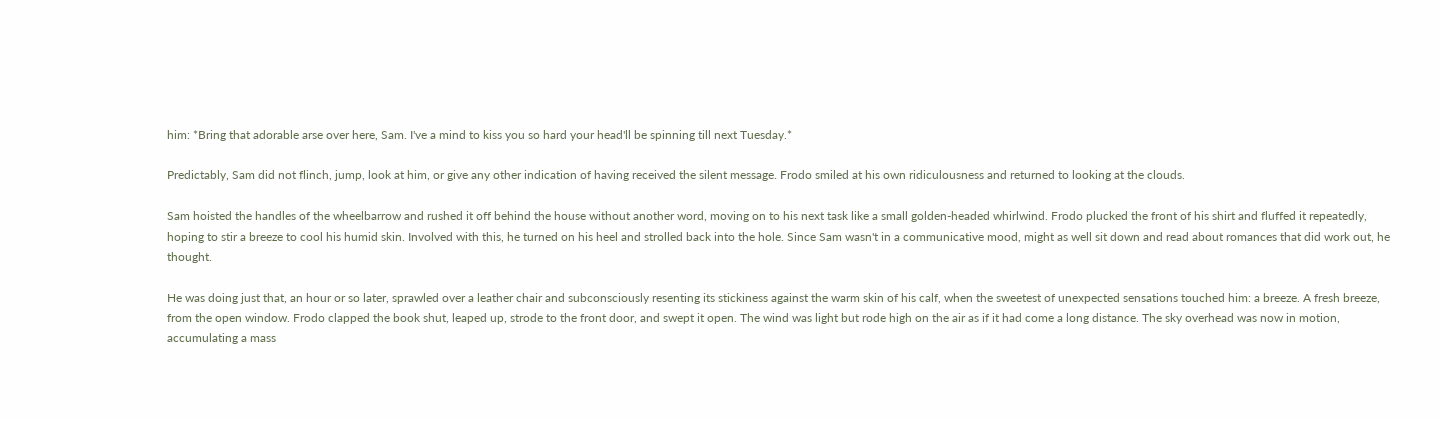him: *Bring that adorable arse over here, Sam. I've a mind to kiss you so hard your head'll be spinning till next Tuesday.*

Predictably, Sam did not flinch, jump, look at him, or give any other indication of having received the silent message. Frodo smiled at his own ridiculousness and returned to looking at the clouds.

Sam hoisted the handles of the wheelbarrow and rushed it off behind the house without another word, moving on to his next task like a small golden-headed whirlwind. Frodo plucked the front of his shirt and fluffed it repeatedly, hoping to stir a breeze to cool his humid skin. Involved with this, he turned on his heel and strolled back into the hole. Since Sam wasn't in a communicative mood, might as well sit down and read about romances that did work out, he thought.

He was doing just that, an hour or so later, sprawled over a leather chair and subconsciously resenting its stickiness against the warm skin of his calf, when the sweetest of unexpected sensations touched him: a breeze. A fresh breeze, from the open window. Frodo clapped the book shut, leaped up, strode to the front door, and swept it open. The wind was light but rode high on the air as if it had come a long distance. The sky overhead was now in motion, accumulating a mass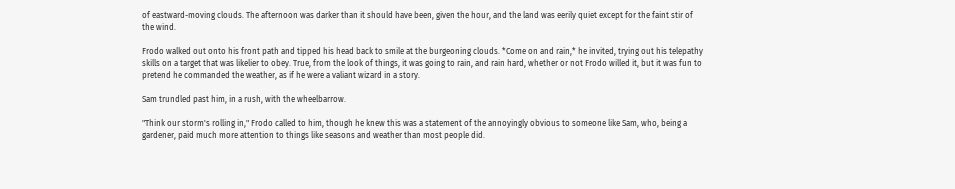of eastward-moving clouds. The afternoon was darker than it should have been, given the hour, and the land was eerily quiet except for the faint stir of the wind.

Frodo walked out onto his front path and tipped his head back to smile at the burgeoning clouds. *Come on and rain,* he invited, trying out his telepathy skills on a target that was likelier to obey. True, from the look of things, it was going to rain, and rain hard, whether or not Frodo willed it, but it was fun to pretend he commanded the weather, as if he were a valiant wizard in a story.

Sam trundled past him, in a rush, with the wheelbarrow.

"Think our storm's rolling in," Frodo called to him, though he knew this was a statement of the annoyingly obvious to someone like Sam, who, being a gardener, paid much more attention to things like seasons and weather than most people did.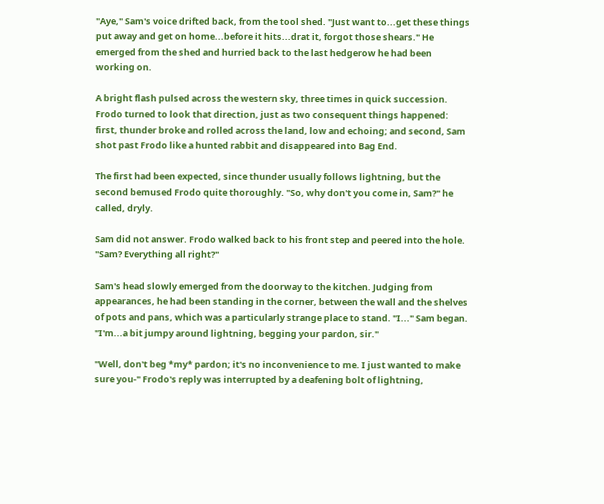"Aye," Sam's voice drifted back, from the tool shed. "Just want to...get these things put away and get on home...before it hits...drat it, forgot those shears." He emerged from the shed and hurried back to the last hedgerow he had been working on.

A bright flash pulsed across the western sky, three times in quick succession. Frodo turned to look that direction, just as two consequent things happened: first, thunder broke and rolled across the land, low and echoing; and second, Sam shot past Frodo like a hunted rabbit and disappeared into Bag End.

The first had been expected, since thunder usually follows lightning, but the second bemused Frodo quite thoroughly. "So, why don't you come in, Sam?" he called, dryly.

Sam did not answer. Frodo walked back to his front step and peered into the hole. "Sam? Everything all right?"

Sam's head slowly emerged from the doorway to the kitchen. Judging from appearances, he had been standing in the corner, between the wall and the shelves of pots and pans, which was a particularly strange place to stand. "I..." Sam began. "I'm...a bit jumpy around lightning, begging your pardon, sir."

"Well, don't beg *my* pardon; it's no inconvenience to me. I just wanted to make sure you-" Frodo's reply was interrupted by a deafening bolt of lightning,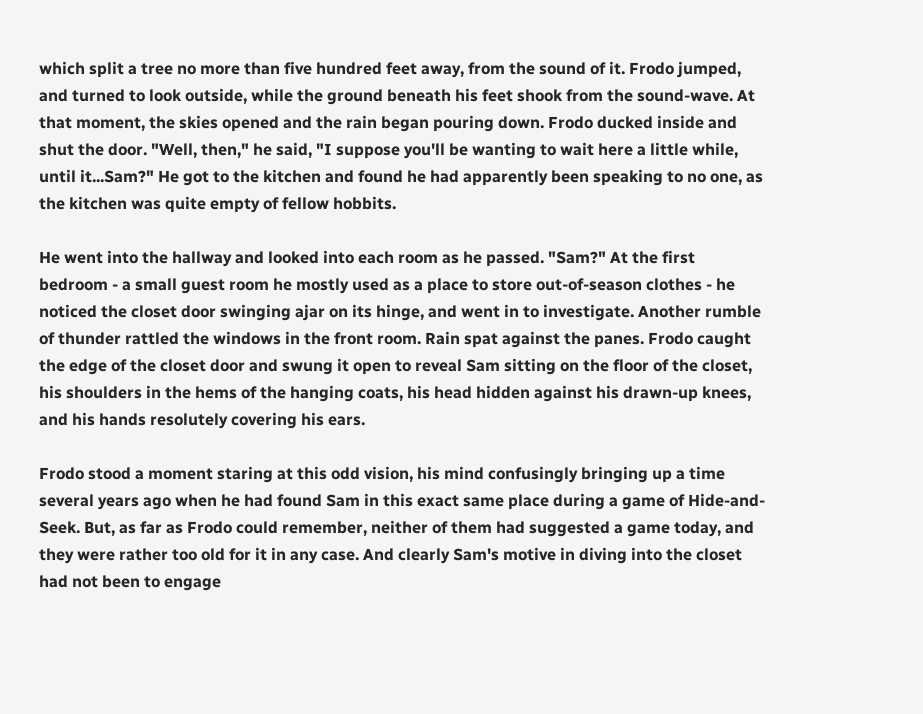which split a tree no more than five hundred feet away, from the sound of it. Frodo jumped, and turned to look outside, while the ground beneath his feet shook from the sound-wave. At that moment, the skies opened and the rain began pouring down. Frodo ducked inside and shut the door. "Well, then," he said, "I suppose you'll be wanting to wait here a little while, until it...Sam?" He got to the kitchen and found he had apparently been speaking to no one, as the kitchen was quite empty of fellow hobbits.

He went into the hallway and looked into each room as he passed. "Sam?" At the first bedroom - a small guest room he mostly used as a place to store out-of-season clothes - he noticed the closet door swinging ajar on its hinge, and went in to investigate. Another rumble of thunder rattled the windows in the front room. Rain spat against the panes. Frodo caught the edge of the closet door and swung it open to reveal Sam sitting on the floor of the closet, his shoulders in the hems of the hanging coats, his head hidden against his drawn-up knees, and his hands resolutely covering his ears.

Frodo stood a moment staring at this odd vision, his mind confusingly bringing up a time several years ago when he had found Sam in this exact same place during a game of Hide-and-Seek. But, as far as Frodo could remember, neither of them had suggested a game today, and they were rather too old for it in any case. And clearly Sam's motive in diving into the closet had not been to engage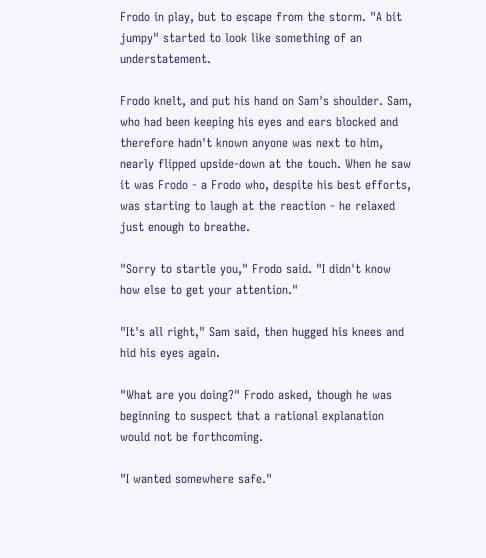Frodo in play, but to escape from the storm. "A bit jumpy" started to look like something of an understatement.

Frodo knelt, and put his hand on Sam's shoulder. Sam, who had been keeping his eyes and ears blocked and therefore hadn't known anyone was next to him, nearly flipped upside-down at the touch. When he saw it was Frodo - a Frodo who, despite his best efforts, was starting to laugh at the reaction - he relaxed just enough to breathe.

"Sorry to startle you," Frodo said. "I didn't know how else to get your attention."

"It's all right," Sam said, then hugged his knees and hid his eyes again.

"What are you doing?" Frodo asked, though he was beginning to suspect that a rational explanation would not be forthcoming.

"I wanted somewhere safe."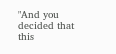"And you decided that this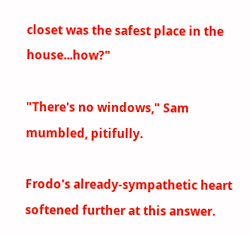closet was the safest place in the house...how?"

"There's no windows," Sam mumbled, pitifully.

Frodo's already-sympathetic heart softened further at this answer.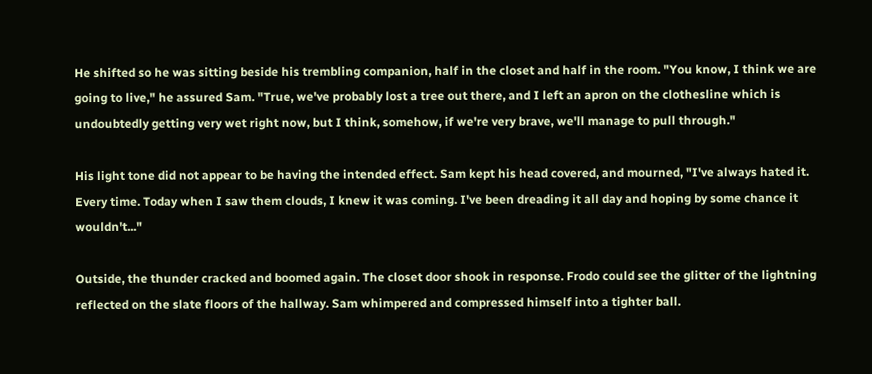He shifted so he was sitting beside his trembling companion, half in the closet and half in the room. "You know, I think we are going to live," he assured Sam. "True, we've probably lost a tree out there, and I left an apron on the clothesline which is undoubtedly getting very wet right now, but I think, somehow, if we're very brave, we'll manage to pull through."

His light tone did not appear to be having the intended effect. Sam kept his head covered, and mourned, "I've always hated it. Every time. Today when I saw them clouds, I knew it was coming. I've been dreading it all day and hoping by some chance it wouldn't..."

Outside, the thunder cracked and boomed again. The closet door shook in response. Frodo could see the glitter of the lightning reflected on the slate floors of the hallway. Sam whimpered and compressed himself into a tighter ball.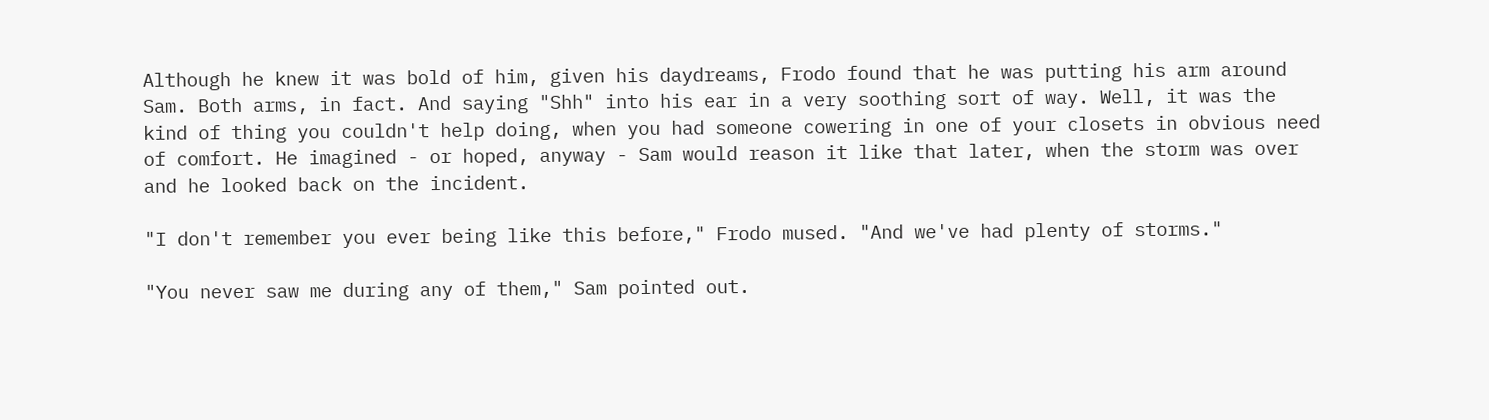Although he knew it was bold of him, given his daydreams, Frodo found that he was putting his arm around Sam. Both arms, in fact. And saying "Shh" into his ear in a very soothing sort of way. Well, it was the kind of thing you couldn't help doing, when you had someone cowering in one of your closets in obvious need of comfort. He imagined - or hoped, anyway - Sam would reason it like that later, when the storm was over and he looked back on the incident.

"I don't remember you ever being like this before," Frodo mused. "And we've had plenty of storms."

"You never saw me during any of them," Sam pointed out.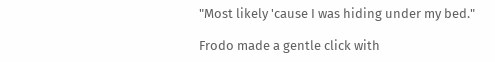"Most likely 'cause I was hiding under my bed."

Frodo made a gentle click with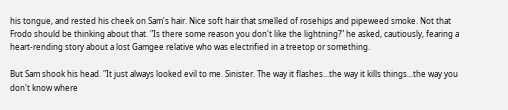his tongue, and rested his cheek on Sam's hair. Nice soft hair that smelled of rosehips and pipeweed smoke. Not that Frodo should be thinking about that. "Is there some reason you don't like the lightning?" he asked, cautiously, fearing a heart-rending story about a lost Gamgee relative who was electrified in a treetop or something.

But Sam shook his head. "It just always looked evil to me. Sinister. The way it flashes...the way it kills things...the way you don't know where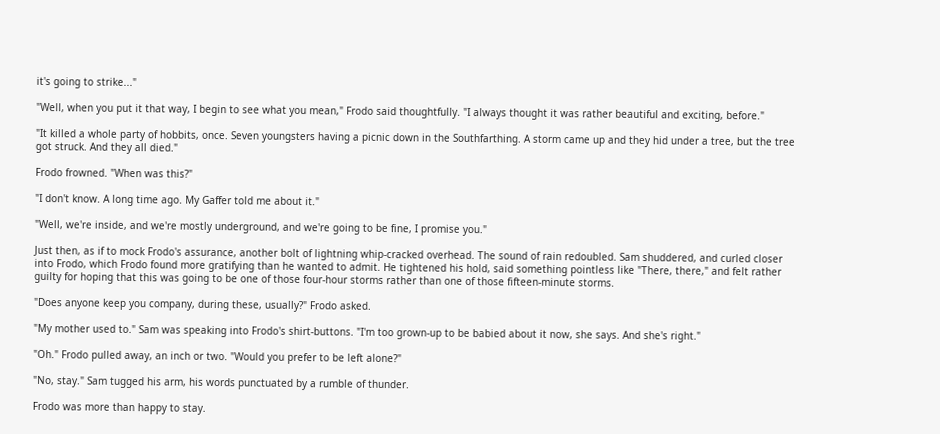it's going to strike..."

"Well, when you put it that way, I begin to see what you mean," Frodo said thoughtfully. "I always thought it was rather beautiful and exciting, before."

"It killed a whole party of hobbits, once. Seven youngsters having a picnic down in the Southfarthing. A storm came up and they hid under a tree, but the tree got struck. And they all died."

Frodo frowned. "When was this?"

"I don't know. A long time ago. My Gaffer told me about it."

"Well, we're inside, and we're mostly underground, and we're going to be fine, I promise you."

Just then, as if to mock Frodo's assurance, another bolt of lightning whip-cracked overhead. The sound of rain redoubled. Sam shuddered, and curled closer into Frodo, which Frodo found more gratifying than he wanted to admit. He tightened his hold, said something pointless like "There, there," and felt rather guilty for hoping that this was going to be one of those four-hour storms rather than one of those fifteen-minute storms.

"Does anyone keep you company, during these, usually?" Frodo asked.

"My mother used to." Sam was speaking into Frodo's shirt-buttons. "I'm too grown-up to be babied about it now, she says. And she's right."

"Oh." Frodo pulled away, an inch or two. "Would you prefer to be left alone?"

"No, stay." Sam tugged his arm, his words punctuated by a rumble of thunder.

Frodo was more than happy to stay.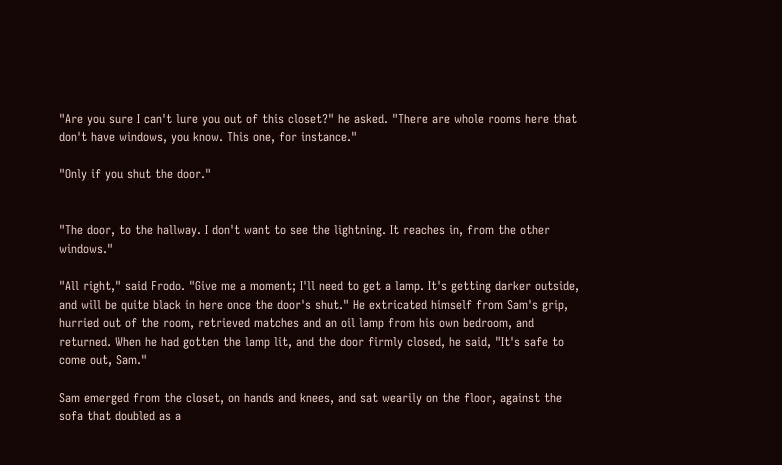"Are you sure I can't lure you out of this closet?" he asked. "There are whole rooms here that don't have windows, you know. This one, for instance."

"Only if you shut the door."


"The door, to the hallway. I don't want to see the lightning. It reaches in, from the other windows."

"All right," said Frodo. "Give me a moment; I'll need to get a lamp. It's getting darker outside, and will be quite black in here once the door's shut." He extricated himself from Sam's grip, hurried out of the room, retrieved matches and an oil lamp from his own bedroom, and returned. When he had gotten the lamp lit, and the door firmly closed, he said, "It's safe to come out, Sam."

Sam emerged from the closet, on hands and knees, and sat wearily on the floor, against the sofa that doubled as a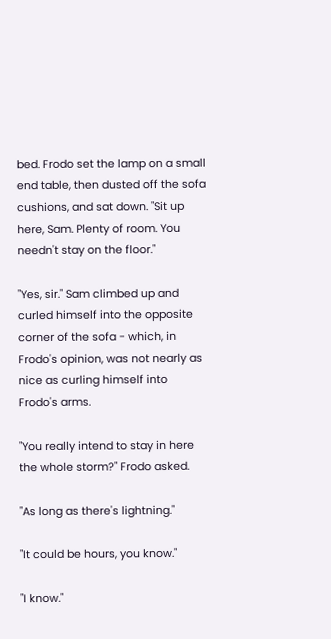bed. Frodo set the lamp on a small end table, then dusted off the sofa cushions, and sat down. "Sit up here, Sam. Plenty of room. You needn't stay on the floor."

"Yes, sir." Sam climbed up and curled himself into the opposite corner of the sofa - which, in Frodo's opinion, was not nearly as nice as curling himself into Frodo's arms.

"You really intend to stay in here the whole storm?" Frodo asked.

"As long as there's lightning."

"It could be hours, you know."

"I know."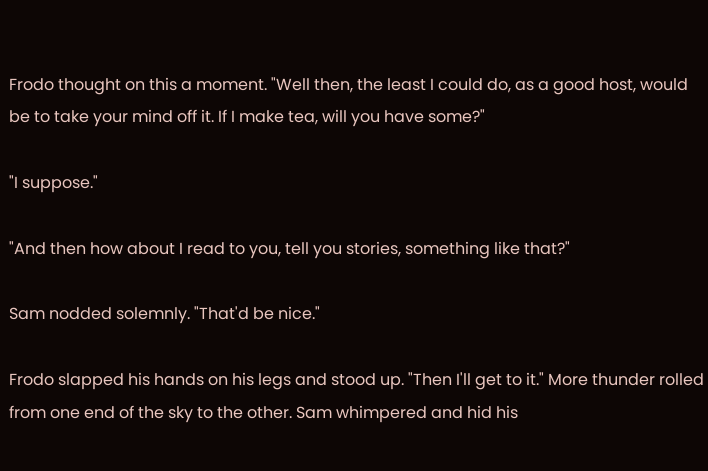Frodo thought on this a moment. "Well then, the least I could do, as a good host, would be to take your mind off it. If I make tea, will you have some?"

"I suppose."

"And then how about I read to you, tell you stories, something like that?"

Sam nodded solemnly. "That'd be nice."

Frodo slapped his hands on his legs and stood up. "Then I'll get to it." More thunder rolled from one end of the sky to the other. Sam whimpered and hid his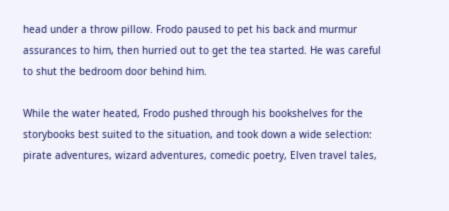head under a throw pillow. Frodo paused to pet his back and murmur assurances to him, then hurried out to get the tea started. He was careful to shut the bedroom door behind him.

While the water heated, Frodo pushed through his bookshelves for the storybooks best suited to the situation, and took down a wide selection: pirate adventures, wizard adventures, comedic poetry, Elven travel tales,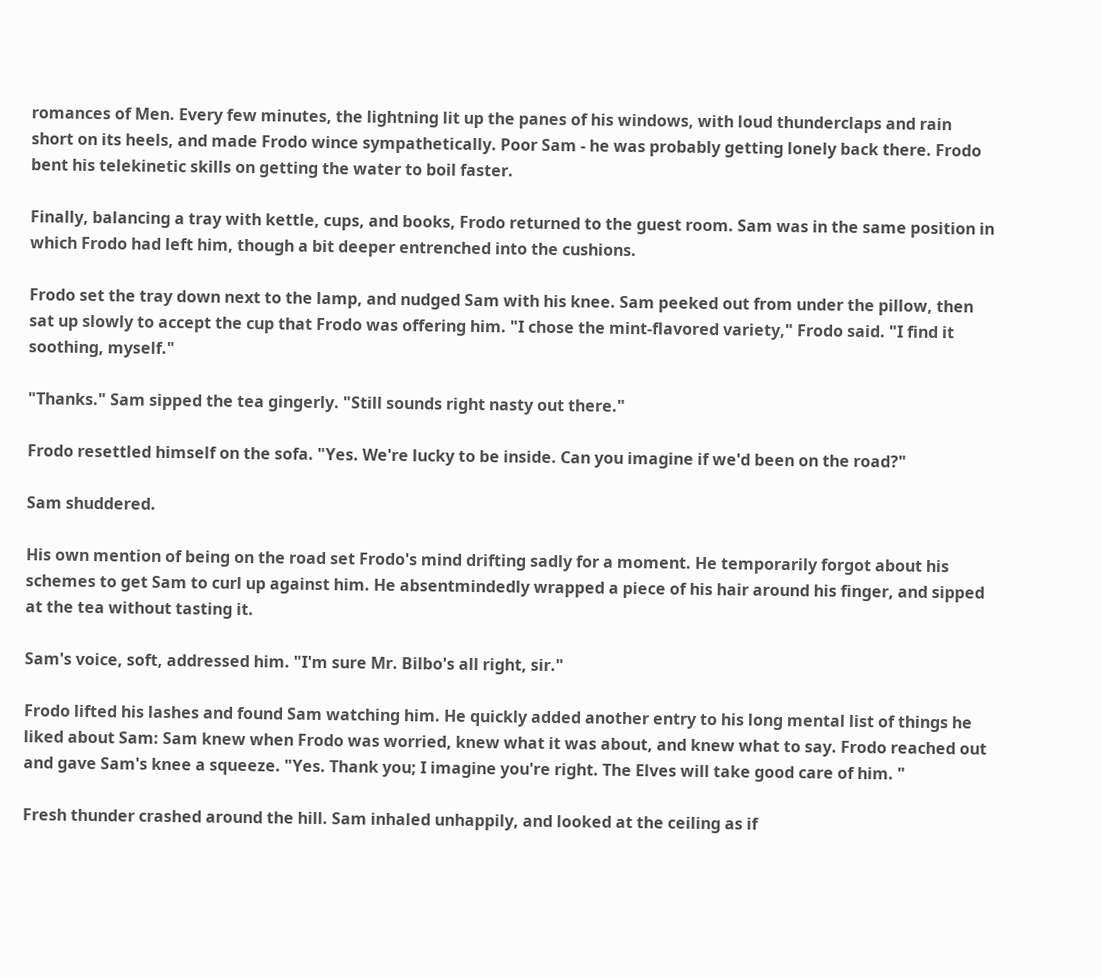romances of Men. Every few minutes, the lightning lit up the panes of his windows, with loud thunderclaps and rain short on its heels, and made Frodo wince sympathetically. Poor Sam - he was probably getting lonely back there. Frodo bent his telekinetic skills on getting the water to boil faster.

Finally, balancing a tray with kettle, cups, and books, Frodo returned to the guest room. Sam was in the same position in which Frodo had left him, though a bit deeper entrenched into the cushions.

Frodo set the tray down next to the lamp, and nudged Sam with his knee. Sam peeked out from under the pillow, then sat up slowly to accept the cup that Frodo was offering him. "I chose the mint-flavored variety," Frodo said. "I find it soothing, myself."

"Thanks." Sam sipped the tea gingerly. "Still sounds right nasty out there."

Frodo resettled himself on the sofa. "Yes. We're lucky to be inside. Can you imagine if we'd been on the road?"

Sam shuddered.

His own mention of being on the road set Frodo's mind drifting sadly for a moment. He temporarily forgot about his schemes to get Sam to curl up against him. He absentmindedly wrapped a piece of his hair around his finger, and sipped at the tea without tasting it.

Sam's voice, soft, addressed him. "I'm sure Mr. Bilbo's all right, sir."

Frodo lifted his lashes and found Sam watching him. He quickly added another entry to his long mental list of things he liked about Sam: Sam knew when Frodo was worried, knew what it was about, and knew what to say. Frodo reached out and gave Sam's knee a squeeze. "Yes. Thank you; I imagine you're right. The Elves will take good care of him. "

Fresh thunder crashed around the hill. Sam inhaled unhappily, and looked at the ceiling as if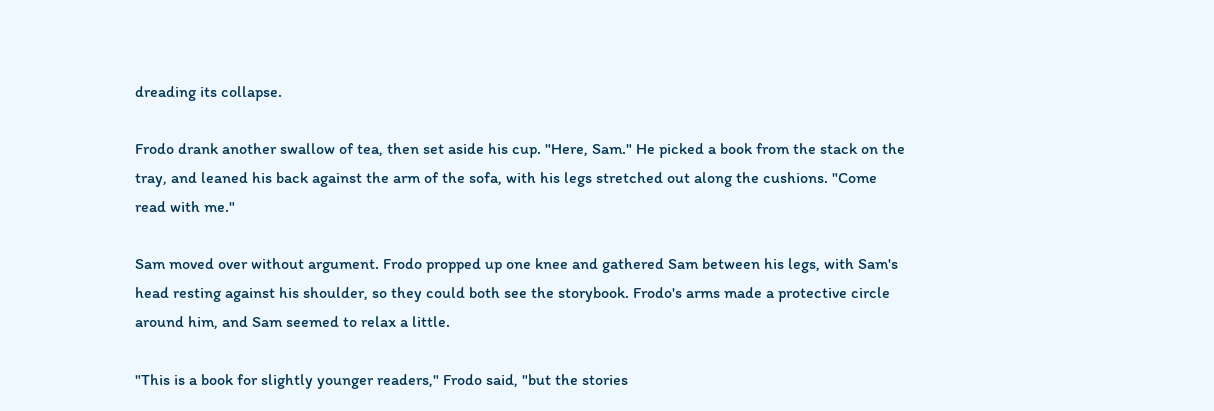dreading its collapse.

Frodo drank another swallow of tea, then set aside his cup. "Here, Sam." He picked a book from the stack on the tray, and leaned his back against the arm of the sofa, with his legs stretched out along the cushions. "Come read with me."

Sam moved over without argument. Frodo propped up one knee and gathered Sam between his legs, with Sam's head resting against his shoulder, so they could both see the storybook. Frodo's arms made a protective circle around him, and Sam seemed to relax a little.

"This is a book for slightly younger readers," Frodo said, "but the stories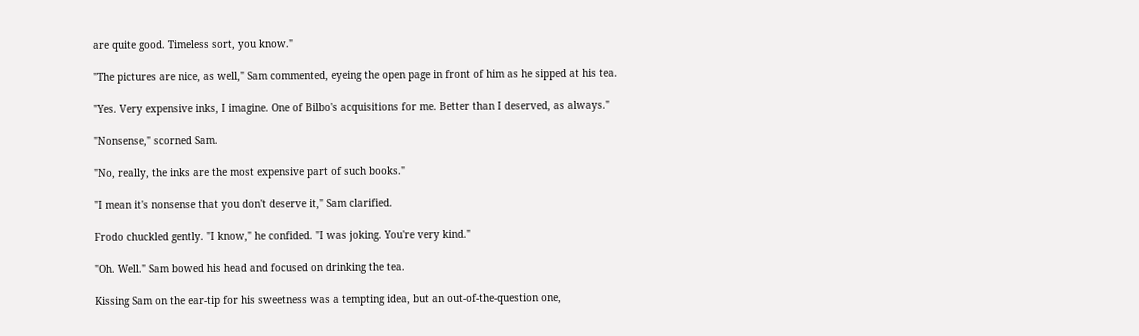are quite good. Timeless sort, you know."

"The pictures are nice, as well," Sam commented, eyeing the open page in front of him as he sipped at his tea.

"Yes. Very expensive inks, I imagine. One of Bilbo's acquisitions for me. Better than I deserved, as always."

"Nonsense," scorned Sam.

"No, really, the inks are the most expensive part of such books."

"I mean it's nonsense that you don't deserve it," Sam clarified.

Frodo chuckled gently. "I know," he confided. "I was joking. You're very kind."

"Oh. Well." Sam bowed his head and focused on drinking the tea.

Kissing Sam on the ear-tip for his sweetness was a tempting idea, but an out-of-the-question one,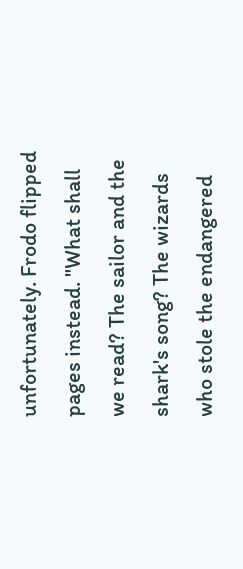unfortunately. Frodo flipped pages instead. "What shall we read? The sailor and the shark's song? The wizards who stole the endangered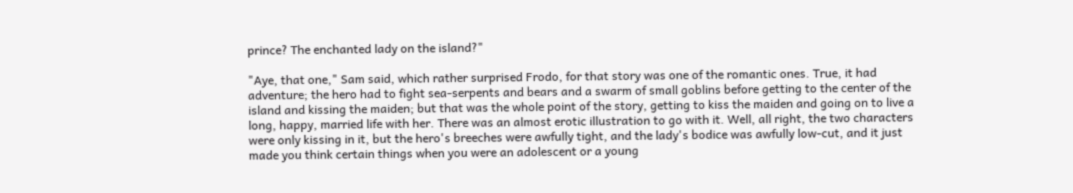prince? The enchanted lady on the island?"

"Aye, that one," Sam said, which rather surprised Frodo, for that story was one of the romantic ones. True, it had adventure; the hero had to fight sea-serpents and bears and a swarm of small goblins before getting to the center of the island and kissing the maiden; but that was the whole point of the story, getting to kiss the maiden and going on to live a long, happy, married life with her. There was an almost erotic illustration to go with it. Well, all right, the two characters were only kissing in it, but the hero's breeches were awfully tight, and the lady's bodice was awfully low-cut, and it just made you think certain things when you were an adolescent or a young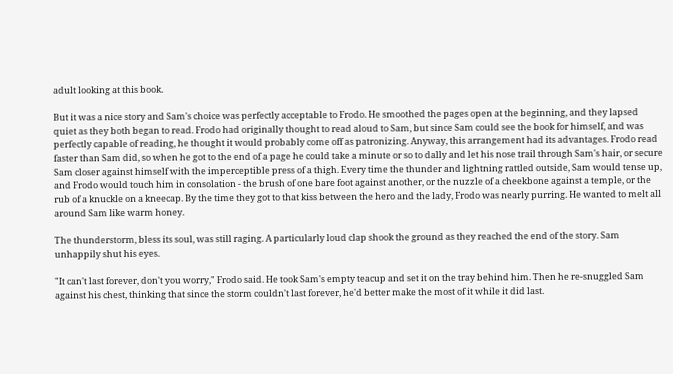adult looking at this book.

But it was a nice story and Sam's choice was perfectly acceptable to Frodo. He smoothed the pages open at the beginning, and they lapsed quiet as they both began to read. Frodo had originally thought to read aloud to Sam, but since Sam could see the book for himself, and was perfectly capable of reading, he thought it would probably come off as patronizing. Anyway, this arrangement had its advantages. Frodo read faster than Sam did, so when he got to the end of a page he could take a minute or so to dally and let his nose trail through Sam's hair, or secure Sam closer against himself with the imperceptible press of a thigh. Every time the thunder and lightning rattled outside, Sam would tense up, and Frodo would touch him in consolation - the brush of one bare foot against another, or the nuzzle of a cheekbone against a temple, or the rub of a knuckle on a kneecap. By the time they got to that kiss between the hero and the lady, Frodo was nearly purring. He wanted to melt all around Sam like warm honey.

The thunderstorm, bless its soul, was still raging. A particularly loud clap shook the ground as they reached the end of the story. Sam unhappily shut his eyes.

"It can't last forever, don't you worry," Frodo said. He took Sam's empty teacup and set it on the tray behind him. Then he re-snuggled Sam against his chest, thinking that since the storm couldn't last forever, he'd better make the most of it while it did last.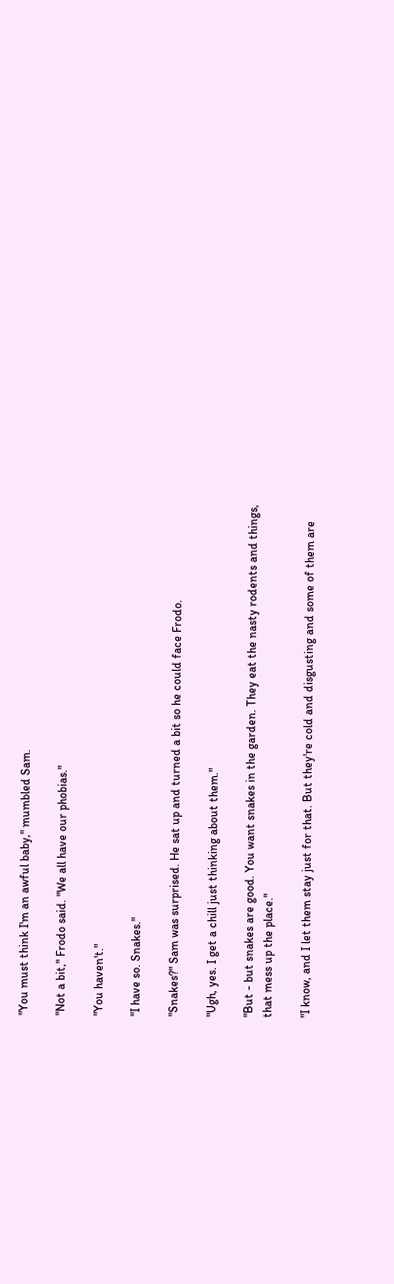"You must think I'm an awful baby," mumbled Sam.

"Not a bit," Frodo said. "We all have our phobias."

"You haven't."

"I have so. Snakes."

"Snakes?" Sam was surprised. He sat up and turned a bit so he could face Frodo.

"Ugh, yes. I get a chill just thinking about them."

"But - but snakes are good. You want snakes in the garden. They eat the nasty rodents and things, that mess up the place."

"I know, and I let them stay just for that. But they're cold and disgusting and some of them are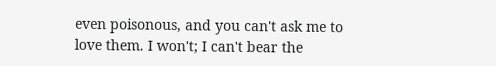even poisonous, and you can't ask me to love them. I won't; I can't bear the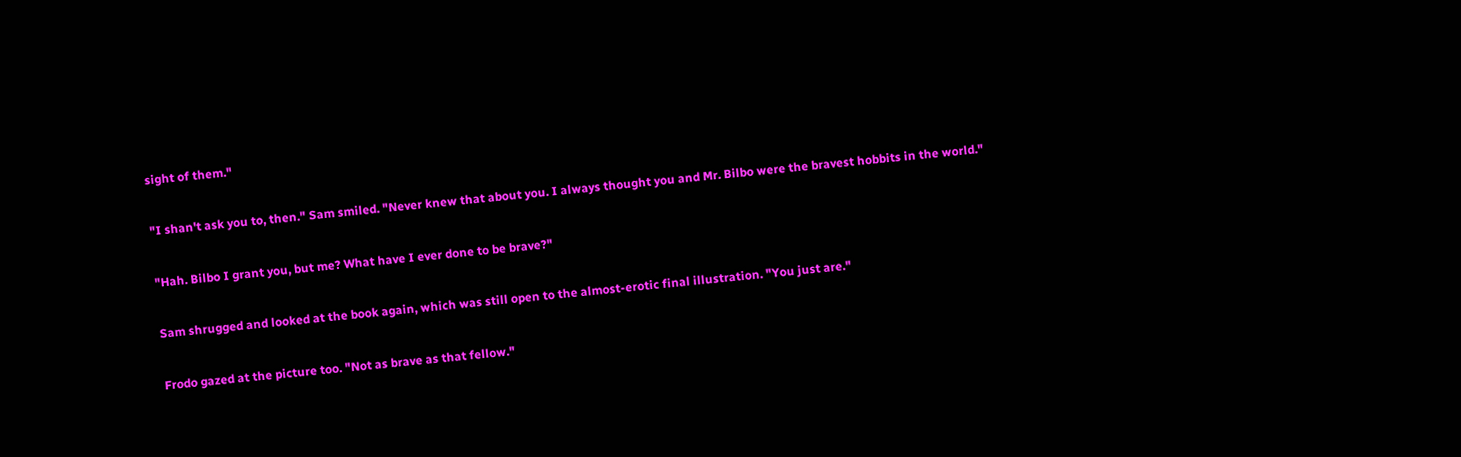sight of them."

"I shan't ask you to, then." Sam smiled. "Never knew that about you. I always thought you and Mr. Bilbo were the bravest hobbits in the world."

"Hah. Bilbo I grant you, but me? What have I ever done to be brave?"

Sam shrugged and looked at the book again, which was still open to the almost-erotic final illustration. "You just are."

Frodo gazed at the picture too. "Not as brave as that fellow."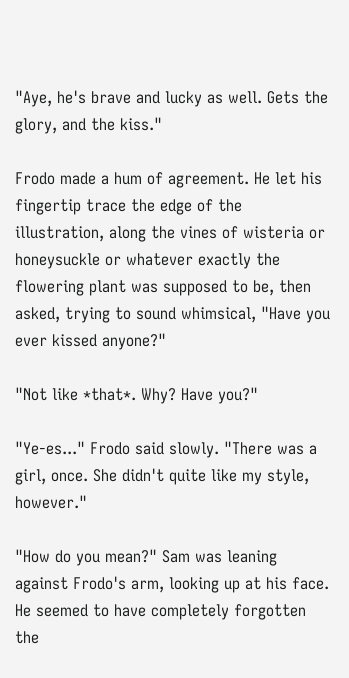"Aye, he's brave and lucky as well. Gets the glory, and the kiss."

Frodo made a hum of agreement. He let his fingertip trace the edge of the illustration, along the vines of wisteria or honeysuckle or whatever exactly the flowering plant was supposed to be, then asked, trying to sound whimsical, "Have you ever kissed anyone?"

"Not like *that*. Why? Have you?"

"Ye-es..." Frodo said slowly. "There was a girl, once. She didn't quite like my style, however."

"How do you mean?" Sam was leaning against Frodo's arm, looking up at his face. He seemed to have completely forgotten the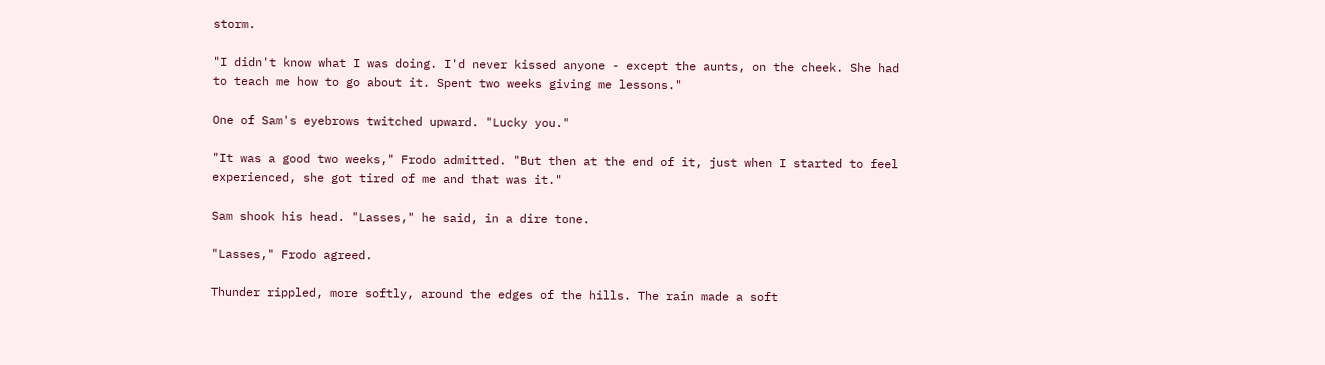storm.

"I didn't know what I was doing. I'd never kissed anyone - except the aunts, on the cheek. She had to teach me how to go about it. Spent two weeks giving me lessons."

One of Sam's eyebrows twitched upward. "Lucky you."

"It was a good two weeks," Frodo admitted. "But then at the end of it, just when I started to feel experienced, she got tired of me and that was it."

Sam shook his head. "Lasses," he said, in a dire tone.

"Lasses," Frodo agreed.

Thunder rippled, more softly, around the edges of the hills. The rain made a soft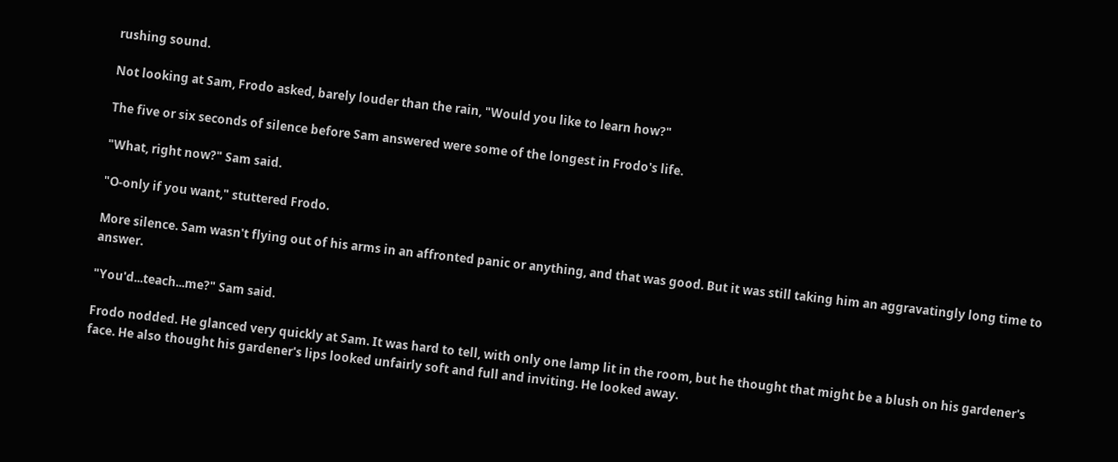rushing sound.

Not looking at Sam, Frodo asked, barely louder than the rain, "Would you like to learn how?"

The five or six seconds of silence before Sam answered were some of the longest in Frodo's life.

"What, right now?" Sam said.

"O-only if you want," stuttered Frodo.

More silence. Sam wasn't flying out of his arms in an affronted panic or anything, and that was good. But it was still taking him an aggravatingly long time to answer.

"You'd...teach...me?" Sam said.

Frodo nodded. He glanced very quickly at Sam. It was hard to tell, with only one lamp lit in the room, but he thought that might be a blush on his gardener's face. He also thought his gardener's lips looked unfairly soft and full and inviting. He looked away.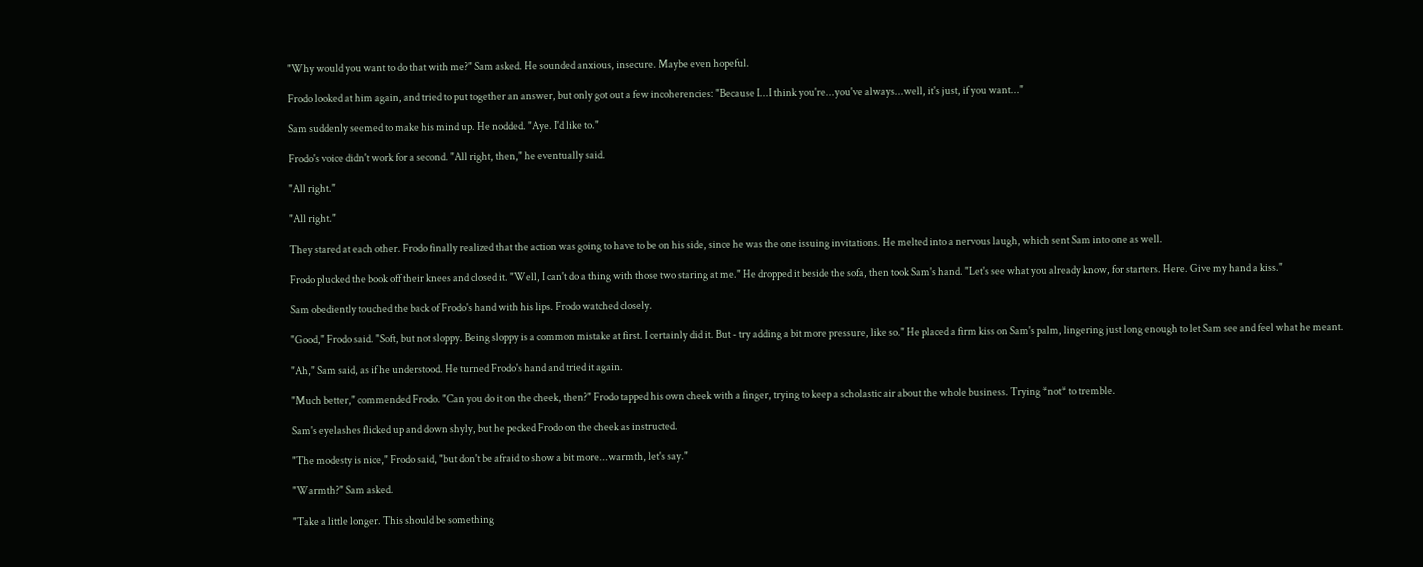"Why would you want to do that with me?" Sam asked. He sounded anxious, insecure. Maybe even hopeful.

Frodo looked at him again, and tried to put together an answer, but only got out a few incoherencies: "Because I...I think you're...you've always...well, it's just, if you want..."

Sam suddenly seemed to make his mind up. He nodded. "Aye. I'd like to."

Frodo's voice didn't work for a second. "All right, then," he eventually said.

"All right."

"All right."

They stared at each other. Frodo finally realized that the action was going to have to be on his side, since he was the one issuing invitations. He melted into a nervous laugh, which sent Sam into one as well.

Frodo plucked the book off their knees and closed it. "Well, I can't do a thing with those two staring at me." He dropped it beside the sofa, then took Sam's hand. "Let's see what you already know, for starters. Here. Give my hand a kiss."

Sam obediently touched the back of Frodo's hand with his lips. Frodo watched closely.

"Good," Frodo said. "Soft, but not sloppy. Being sloppy is a common mistake at first. I certainly did it. But - try adding a bit more pressure, like so." He placed a firm kiss on Sam's palm, lingering just long enough to let Sam see and feel what he meant.

"Ah," Sam said, as if he understood. He turned Frodo's hand and tried it again.

"Much better," commended Frodo. "Can you do it on the cheek, then?" Frodo tapped his own cheek with a finger, trying to keep a scholastic air about the whole business. Trying *not* to tremble.

Sam's eyelashes flicked up and down shyly, but he pecked Frodo on the cheek as instructed.

"The modesty is nice," Frodo said, "but don't be afraid to show a bit more...warmth, let's say."

"Warmth?" Sam asked.

"Take a little longer. This should be something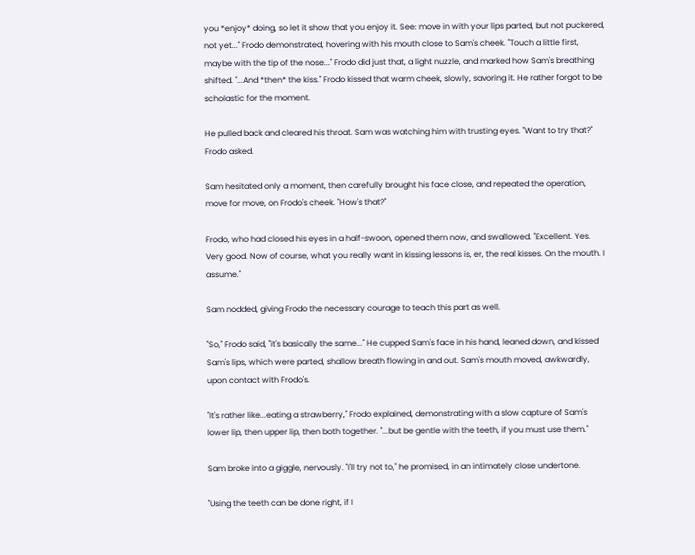you *enjoy* doing, so let it show that you enjoy it. See: move in with your lips parted, but not puckered, not yet..." Frodo demonstrated, hovering with his mouth close to Sam's cheek. "Touch a little first, maybe with the tip of the nose..." Frodo did just that, a light nuzzle, and marked how Sam's breathing shifted. "...And *then* the kiss." Frodo kissed that warm cheek, slowly, savoring it. He rather forgot to be scholastic for the moment.

He pulled back and cleared his throat. Sam was watching him with trusting eyes. "Want to try that?" Frodo asked.

Sam hesitated only a moment, then carefully brought his face close, and repeated the operation, move for move, on Frodo's cheek. "How's that?"

Frodo, who had closed his eyes in a half-swoon, opened them now, and swallowed. "Excellent. Yes. Very good. Now of course, what you really want in kissing lessons is, er, the real kisses. On the mouth. I assume."

Sam nodded, giving Frodo the necessary courage to teach this part as well.

"So," Frodo said, "it's basically the same..." He cupped Sam's face in his hand, leaned down, and kissed Sam's lips, which were parted, shallow breath flowing in and out. Sam's mouth moved, awkwardly, upon contact with Frodo's.

"It's rather like...eating a strawberry," Frodo explained, demonstrating with a slow capture of Sam's lower lip, then upper lip, then both together. "...but be gentle with the teeth, if you must use them."

Sam broke into a giggle, nervously. "I'll try not to," he promised, in an intimately close undertone.

"Using the teeth can be done right, if I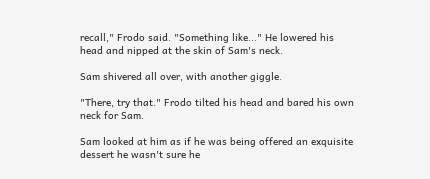recall," Frodo said. "Something like..." He lowered his head and nipped at the skin of Sam's neck.

Sam shivered all over, with another giggle.

"There, try that." Frodo tilted his head and bared his own neck for Sam.

Sam looked at him as if he was being offered an exquisite dessert he wasn't sure he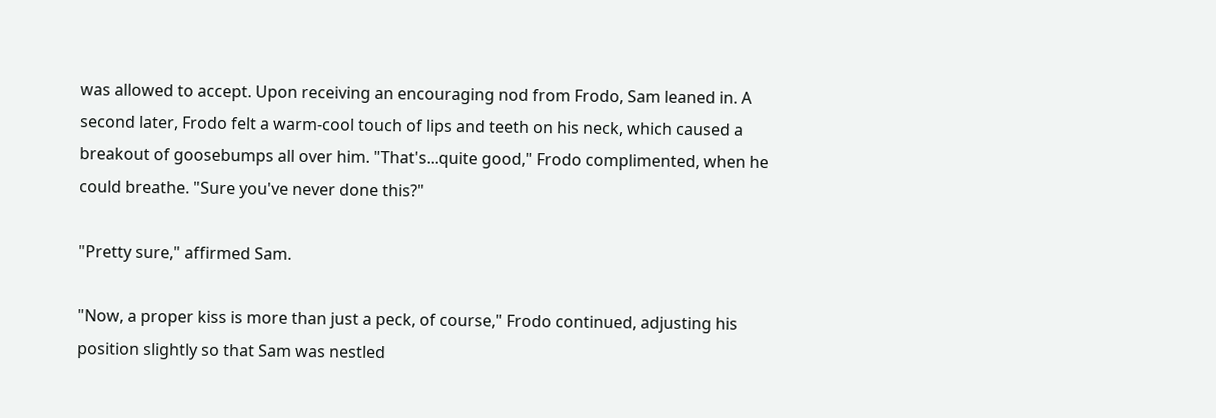was allowed to accept. Upon receiving an encouraging nod from Frodo, Sam leaned in. A second later, Frodo felt a warm-cool touch of lips and teeth on his neck, which caused a breakout of goosebumps all over him. "That's...quite good," Frodo complimented, when he could breathe. "Sure you've never done this?"

"Pretty sure," affirmed Sam.

"Now, a proper kiss is more than just a peck, of course," Frodo continued, adjusting his position slightly so that Sam was nestled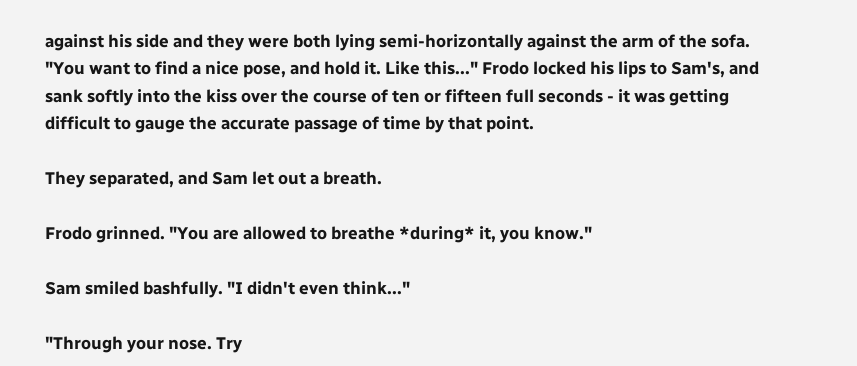against his side and they were both lying semi-horizontally against the arm of the sofa. "You want to find a nice pose, and hold it. Like this..." Frodo locked his lips to Sam's, and sank softly into the kiss over the course of ten or fifteen full seconds - it was getting difficult to gauge the accurate passage of time by that point.

They separated, and Sam let out a breath.

Frodo grinned. "You are allowed to breathe *during* it, you know."

Sam smiled bashfully. "I didn't even think..."

"Through your nose. Try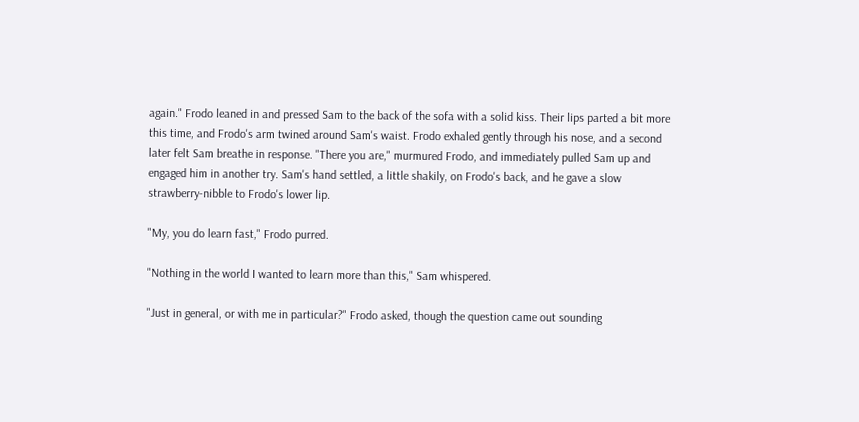again." Frodo leaned in and pressed Sam to the back of the sofa with a solid kiss. Their lips parted a bit more this time, and Frodo's arm twined around Sam's waist. Frodo exhaled gently through his nose, and a second later felt Sam breathe in response. "There you are," murmured Frodo, and immediately pulled Sam up and engaged him in another try. Sam's hand settled, a little shakily, on Frodo's back, and he gave a slow strawberry-nibble to Frodo's lower lip.

"My, you do learn fast," Frodo purred.

"Nothing in the world I wanted to learn more than this," Sam whispered.

"Just in general, or with me in particular?" Frodo asked, though the question came out sounding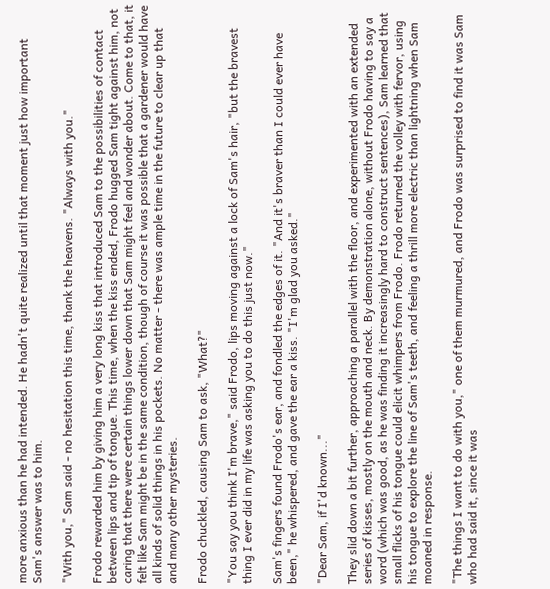more anxious than he had intended. He hadn't quite realized until that moment just how important Sam's answer was to him.

"With you," Sam said - no hesitation this time, thank the heavens. "Always with you."

Frodo rewarded him by giving him a very long kiss that introduced Sam to the possibilities of contact between lips and tip of tongue. This time, when the kiss ended, Frodo hugged Sam tight against him, not caring that there were certain things lower down that Sam might feel and wonder about. Come to that, it felt like Sam might be in the same condition, though of course it was possible that a gardener would have all kinds of solid things in his pockets. No matter - there was ample time in the future to clear up that and many other mysteries.

Frodo chuckled, causing Sam to ask, "What?"

"You say you think I'm brave," said Frodo, lips moving against a lock of Sam's hair, "but the bravest thing I ever did in my life was asking you to do this just now."

Sam's fingers found Frodo's ear, and fondled the edges of it. "And it's braver than I could ever have been," he whispered, and gave the ear a kiss. "I'm glad you asked."

"Dear Sam, if I'd known..."

They slid down a bit further, approaching a parallel with the floor, and experimented with an extended series of kisses, mostly on the mouth and neck. By demonstration alone, without Frodo having to say a word (which was good, as he was finding it increasingly hard to construct sentences), Sam learned that small flicks of his tongue could elicit whimpers from Frodo. Frodo returned the volley with fervor, using his tongue to explore the line of Sam's teeth, and feeling a thrill more electric than lightning when Sam moaned in response.

"The things I want to do with you," one of them murmured, and Frodo was surprised to find it was Sam who had said it, since it was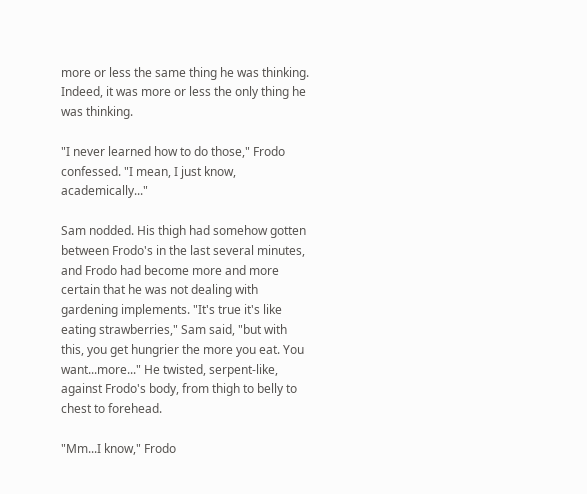more or less the same thing he was thinking. Indeed, it was more or less the only thing he was thinking.

"I never learned how to do those," Frodo confessed. "I mean, I just know, academically..."

Sam nodded. His thigh had somehow gotten between Frodo's in the last several minutes, and Frodo had become more and more certain that he was not dealing with gardening implements. "It's true it's like eating strawberries," Sam said, "but with this, you get hungrier the more you eat. You want...more..." He twisted, serpent-like, against Frodo's body, from thigh to belly to chest to forehead.

"Mm...I know," Frodo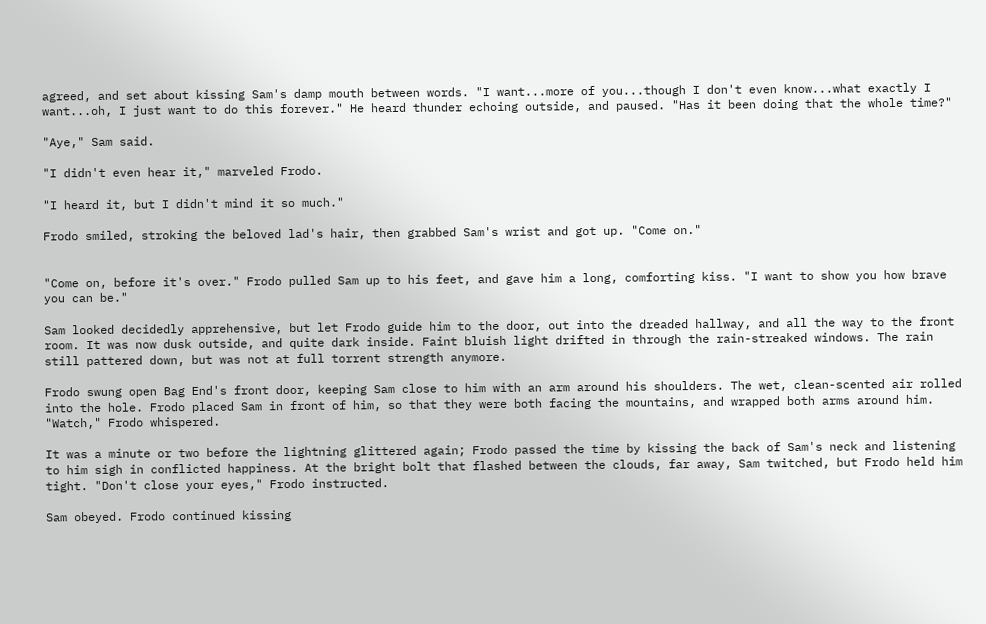agreed, and set about kissing Sam's damp mouth between words. "I want...more of you...though I don't even know...what exactly I want...oh, I just want to do this forever." He heard thunder echoing outside, and paused. "Has it been doing that the whole time?"

"Aye," Sam said.

"I didn't even hear it," marveled Frodo.

"I heard it, but I didn't mind it so much."

Frodo smiled, stroking the beloved lad's hair, then grabbed Sam's wrist and got up. "Come on."


"Come on, before it's over." Frodo pulled Sam up to his feet, and gave him a long, comforting kiss. "I want to show you how brave you can be."

Sam looked decidedly apprehensive, but let Frodo guide him to the door, out into the dreaded hallway, and all the way to the front room. It was now dusk outside, and quite dark inside. Faint bluish light drifted in through the rain-streaked windows. The rain still pattered down, but was not at full torrent strength anymore.

Frodo swung open Bag End's front door, keeping Sam close to him with an arm around his shoulders. The wet, clean-scented air rolled into the hole. Frodo placed Sam in front of him, so that they were both facing the mountains, and wrapped both arms around him. "Watch," Frodo whispered.

It was a minute or two before the lightning glittered again; Frodo passed the time by kissing the back of Sam's neck and listening to him sigh in conflicted happiness. At the bright bolt that flashed between the clouds, far away, Sam twitched, but Frodo held him tight. "Don't close your eyes," Frodo instructed.

Sam obeyed. Frodo continued kissing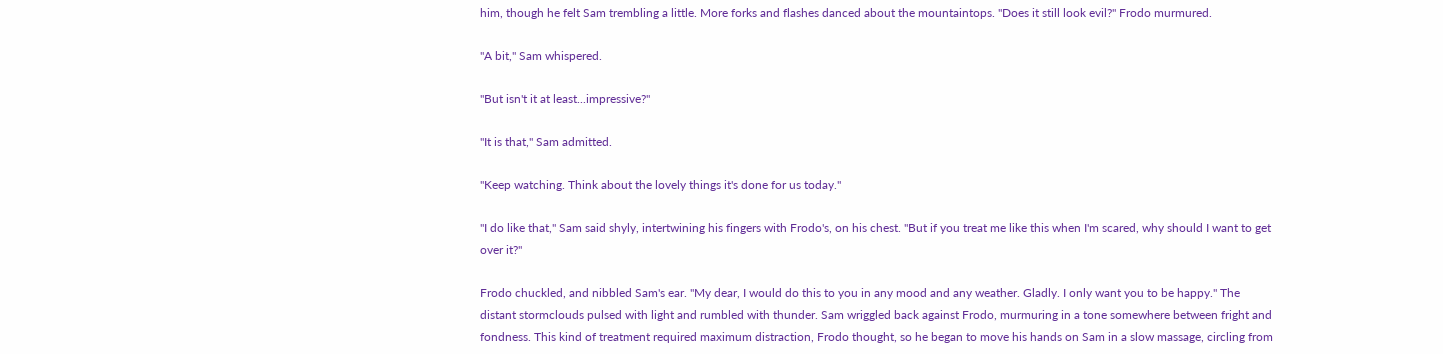him, though he felt Sam trembling a little. More forks and flashes danced about the mountaintops. "Does it still look evil?" Frodo murmured.

"A bit," Sam whispered.

"But isn't it at least...impressive?"

"It is that," Sam admitted.

"Keep watching. Think about the lovely things it's done for us today."

"I do like that," Sam said shyly, intertwining his fingers with Frodo's, on his chest. "But if you treat me like this when I'm scared, why should I want to get over it?"

Frodo chuckled, and nibbled Sam's ear. "My dear, I would do this to you in any mood and any weather. Gladly. I only want you to be happy." The distant stormclouds pulsed with light and rumbled with thunder. Sam wriggled back against Frodo, murmuring in a tone somewhere between fright and fondness. This kind of treatment required maximum distraction, Frodo thought, so he began to move his hands on Sam in a slow massage, circling from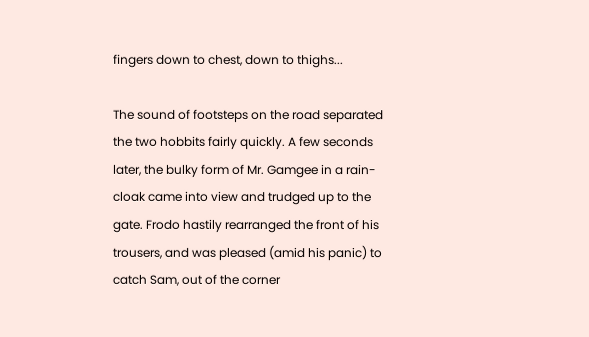fingers down to chest, down to thighs...

The sound of footsteps on the road separated the two hobbits fairly quickly. A few seconds later, the bulky form of Mr. Gamgee in a rain-cloak came into view and trudged up to the gate. Frodo hastily rearranged the front of his trousers, and was pleased (amid his panic) to catch Sam, out of the corner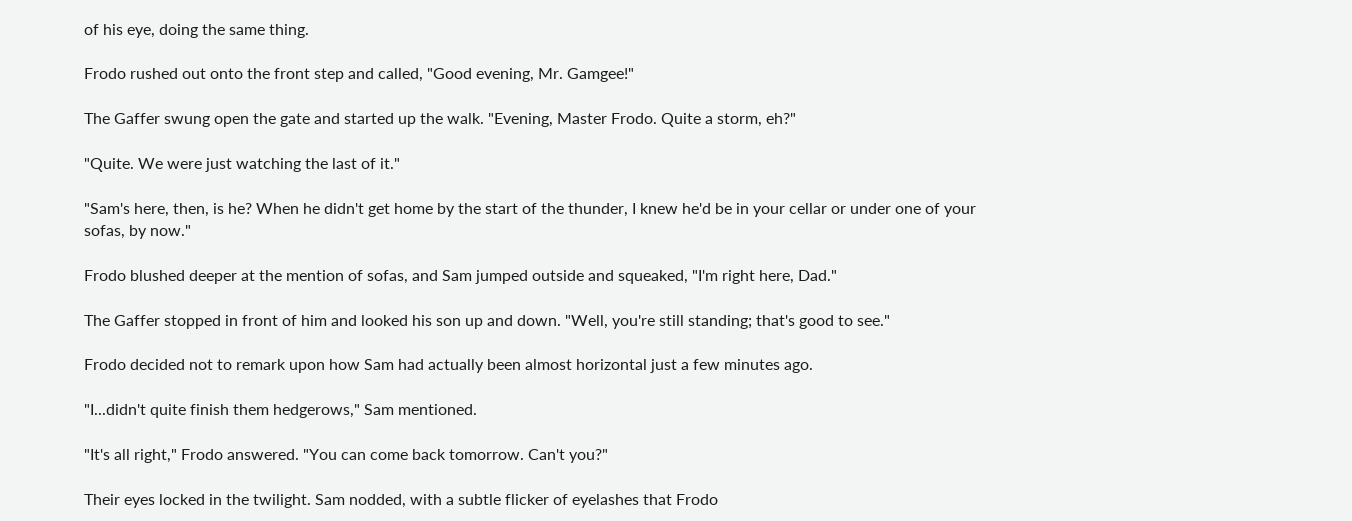of his eye, doing the same thing.

Frodo rushed out onto the front step and called, "Good evening, Mr. Gamgee!"

The Gaffer swung open the gate and started up the walk. "Evening, Master Frodo. Quite a storm, eh?"

"Quite. We were just watching the last of it."

"Sam's here, then, is he? When he didn't get home by the start of the thunder, I knew he'd be in your cellar or under one of your sofas, by now."

Frodo blushed deeper at the mention of sofas, and Sam jumped outside and squeaked, "I'm right here, Dad."

The Gaffer stopped in front of him and looked his son up and down. "Well, you're still standing; that's good to see."

Frodo decided not to remark upon how Sam had actually been almost horizontal just a few minutes ago.

"I...didn't quite finish them hedgerows," Sam mentioned.

"It's all right," Frodo answered. "You can come back tomorrow. Can't you?"

Their eyes locked in the twilight. Sam nodded, with a subtle flicker of eyelashes that Frodo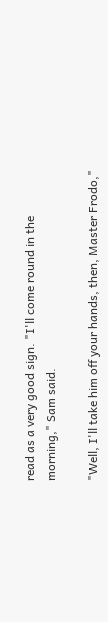read as a very good sign. "I'll come round in the morning," Sam said.

"Well, I'll take him off your hands, then, Master Frodo,"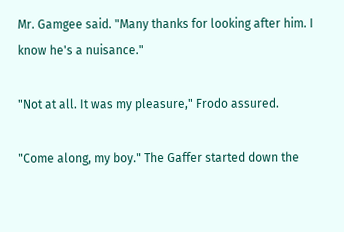Mr. Gamgee said. "Many thanks for looking after him. I know he's a nuisance."

"Not at all. It was my pleasure," Frodo assured.

"Come along, my boy." The Gaffer started down the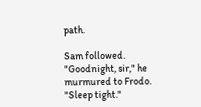path.

Sam followed. "Goodnight, sir," he murmured to Frodo. "Sleep tight."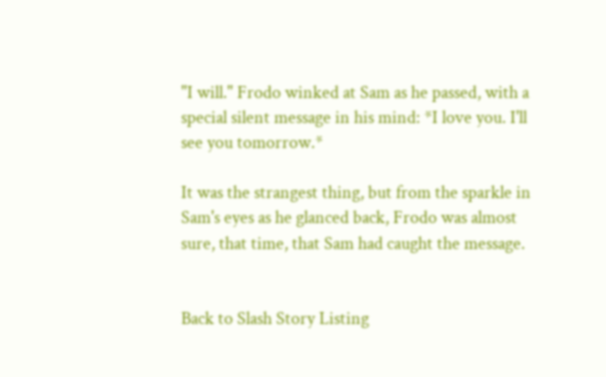"I will." Frodo winked at Sam as he passed, with a special silent message in his mind: *I love you. I'll see you tomorrow.*

It was the strangest thing, but from the sparkle in Sam's eyes as he glanced back, Frodo was almost sure, that time, that Sam had caught the message.


Back to Slash Story Listing